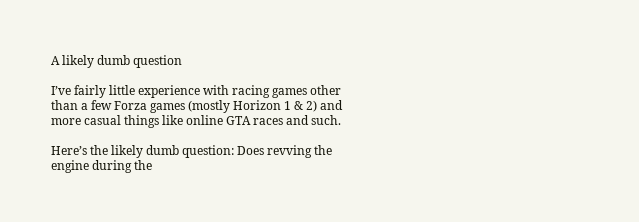A likely dumb question

I’ve fairly little experience with racing games other than a few Forza games (mostly Horizon 1 & 2) and more casual things like online GTA races and such.

Here’s the likely dumb question: Does revving the engine during the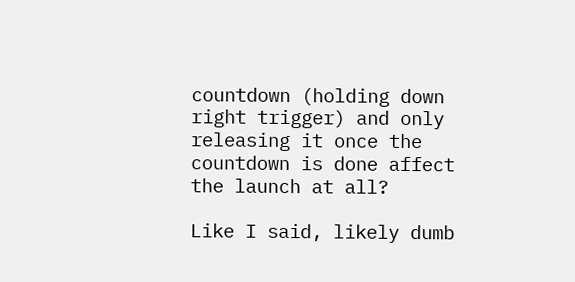countdown (holding down right trigger) and only releasing it once the countdown is done affect the launch at all?

Like I said, likely dumb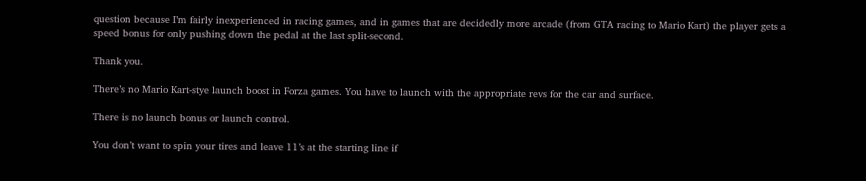question because I’m fairly inexperienced in racing games, and in games that are decidedly more arcade (from GTA racing to Mario Kart) the player gets a speed bonus for only pushing down the pedal at the last split-second.

Thank you.

There’s no Mario Kart-stye launch boost in Forza games. You have to launch with the appropriate revs for the car and surface.

There is no launch bonus or launch control.

You don’t want to spin your tires and leave 11’s at the starting line if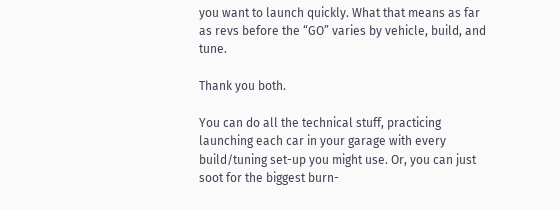you want to launch quickly. What that means as far as revs before the “GO” varies by vehicle, build, and tune.

Thank you both.

You can do all the technical stuff, practicing launching each car in your garage with every build/tuning set-up you might use. Or, you can just soot for the biggest burn-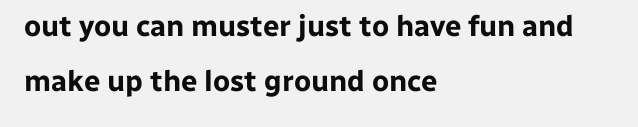out you can muster just to have fun and make up the lost ground once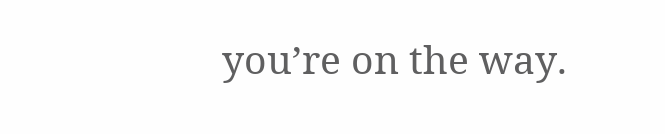you’re on the way.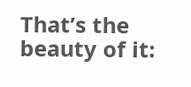That’s the beauty of it: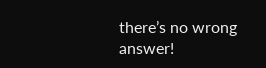there’s no wrong answer!